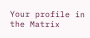Your profile in the Matrix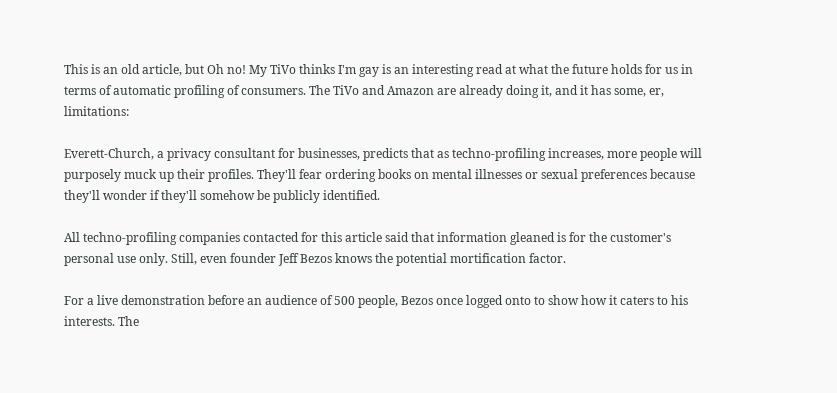This is an old article, but Oh no! My TiVo thinks I'm gay is an interesting read at what the future holds for us in terms of automatic profiling of consumers. The TiVo and Amazon are already doing it, and it has some, er, limitations:

Everett-Church, a privacy consultant for businesses, predicts that as techno-profiling increases, more people will purposely muck up their profiles. They'll fear ordering books on mental illnesses or sexual preferences because they'll wonder if they'll somehow be publicly identified.

All techno-profiling companies contacted for this article said that information gleaned is for the customer's personal use only. Still, even founder Jeff Bezos knows the potential mortification factor.

For a live demonstration before an audience of 500 people, Bezos once logged onto to show how it caters to his interests. The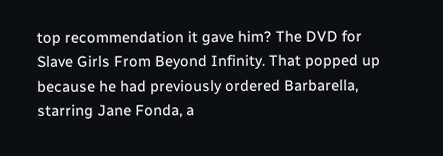top recommendation it gave him? The DVD for Slave Girls From Beyond Infinity. That popped up because he had previously ordered Barbarella, starring Jane Fonda, a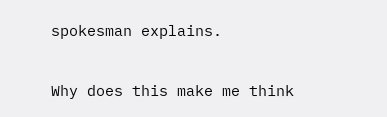spokesman explains.

Why does this make me think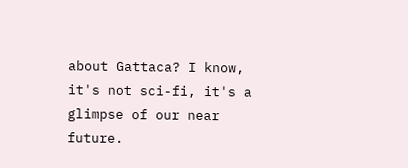about Gattaca? I know, it's not sci-fi, it's a glimpse of our near future.